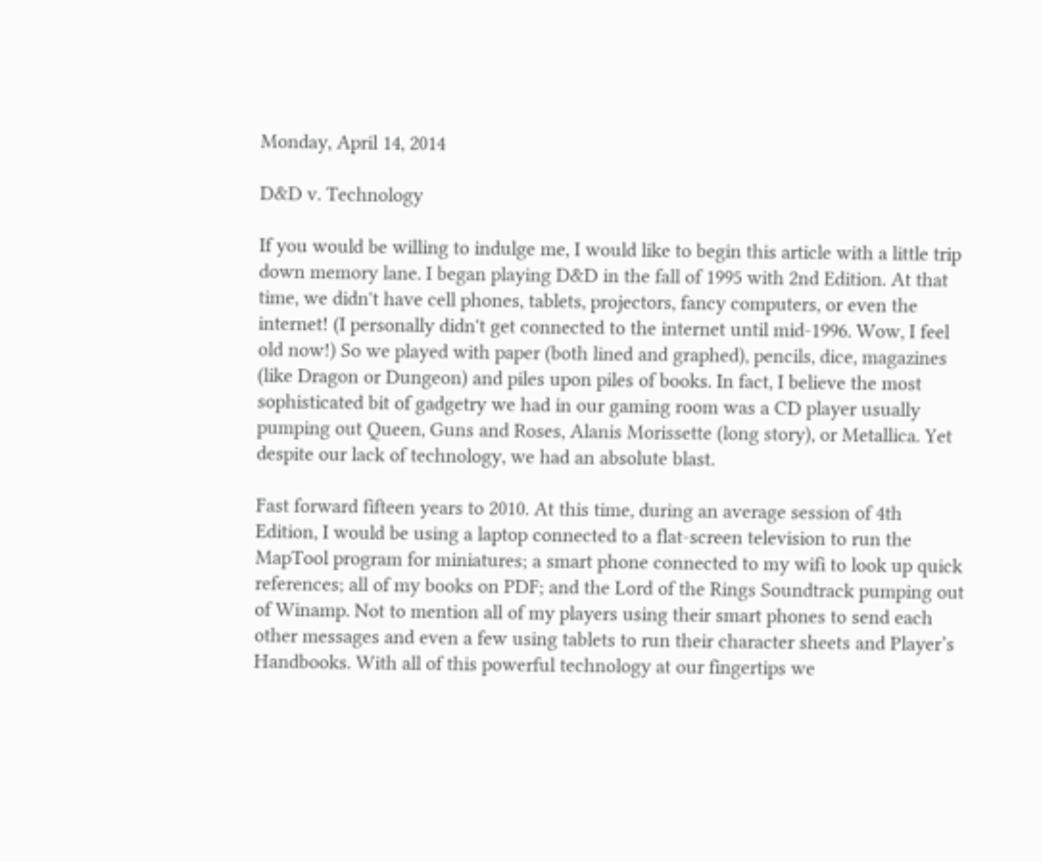Monday, April 14, 2014

D&D v. Technology

If you would be willing to indulge me, I would like to begin this article with a little trip down memory lane. I began playing D&D in the fall of 1995 with 2nd Edition. At that time, we didn't have cell phones, tablets, projectors, fancy computers, or even the internet! (I personally didn't get connected to the internet until mid-1996. Wow, I feel old now!) So we played with paper (both lined and graphed), pencils, dice, magazines (like Dragon or Dungeon) and piles upon piles of books. In fact, I believe the most sophisticated bit of gadgetry we had in our gaming room was a CD player usually pumping out Queen, Guns and Roses, Alanis Morissette (long story), or Metallica. Yet despite our lack of technology, we had an absolute blast.

Fast forward fifteen years to 2010. At this time, during an average session of 4th Edition, I would be using a laptop connected to a flat-screen television to run the MapTool program for miniatures; a smart phone connected to my wifi to look up quick references; all of my books on PDF; and the Lord of the Rings Soundtrack pumping out of Winamp. Not to mention all of my players using their smart phones to send each other messages and even a few using tablets to run their character sheets and Player’s Handbooks. With all of this powerful technology at our fingertips we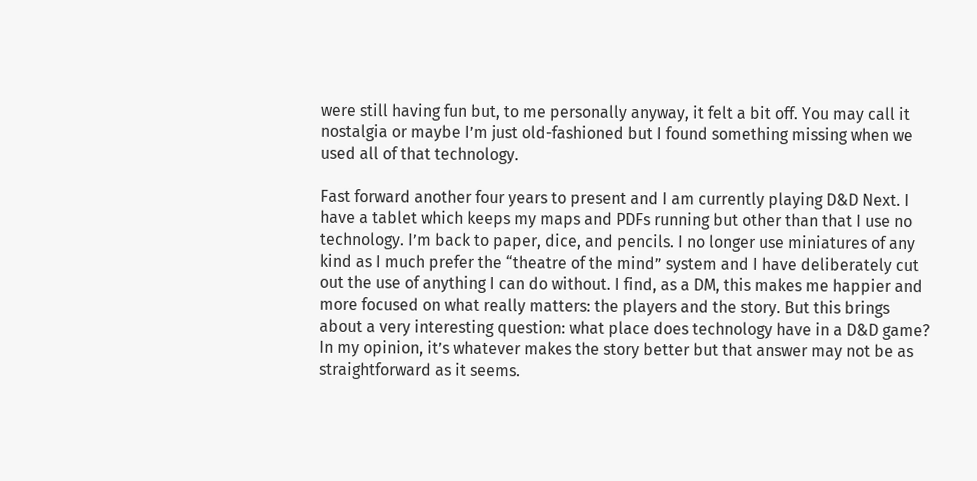were still having fun but, to me personally anyway, it felt a bit off. You may call it nostalgia or maybe I’m just old-fashioned but I found something missing when we used all of that technology.

Fast forward another four years to present and I am currently playing D&D Next. I have a tablet which keeps my maps and PDFs running but other than that I use no technology. I’m back to paper, dice, and pencils. I no longer use miniatures of any kind as I much prefer the “theatre of the mind” system and I have deliberately cut out the use of anything I can do without. I find, as a DM, this makes me happier and more focused on what really matters: the players and the story. But this brings about a very interesting question: what place does technology have in a D&D game? In my opinion, it’s whatever makes the story better but that answer may not be as straightforward as it seems.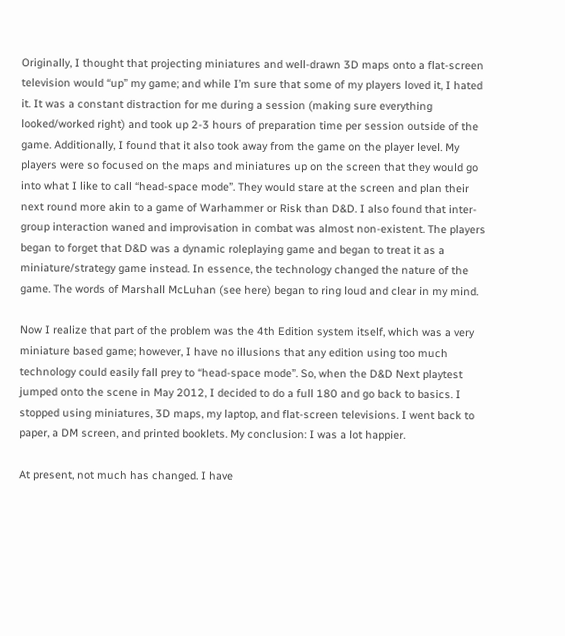Originally, I thought that projecting miniatures and well-drawn 3D maps onto a flat-screen television would “up” my game; and while I’m sure that some of my players loved it, I hated it. It was a constant distraction for me during a session (making sure everything looked/worked right) and took up 2-3 hours of preparation time per session outside of the game. Additionally, I found that it also took away from the game on the player level. My players were so focused on the maps and miniatures up on the screen that they would go into what I like to call “head-space mode”. They would stare at the screen and plan their next round more akin to a game of Warhammer or Risk than D&D. I also found that inter-group interaction waned and improvisation in combat was almost non-existent. The players began to forget that D&D was a dynamic roleplaying game and began to treat it as a miniature/strategy game instead. In essence, the technology changed the nature of the game. The words of Marshall McLuhan (see here) began to ring loud and clear in my mind.

Now I realize that part of the problem was the 4th Edition system itself, which was a very miniature based game; however, I have no illusions that any edition using too much technology could easily fall prey to “head-space mode”. So, when the D&D Next playtest jumped onto the scene in May 2012, I decided to do a full 180 and go back to basics. I stopped using miniatures, 3D maps, my laptop, and flat-screen televisions. I went back to paper, a DM screen, and printed booklets. My conclusion: I was a lot happier.

At present, not much has changed. I have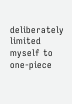deliberately limited myself to one-piece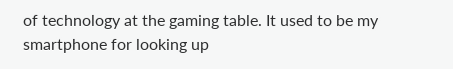of technology at the gaming table. It used to be my smartphone for looking up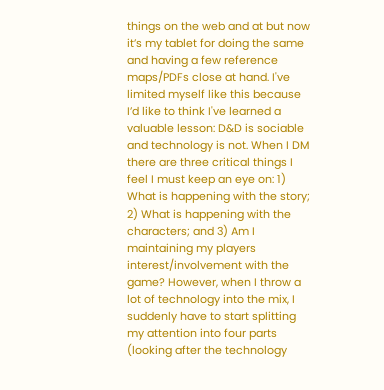things on the web and at but now it’s my tablet for doing the same and having a few reference maps/PDFs close at hand. I've limited myself like this because I’d like to think I've learned a valuable lesson: D&D is sociable and technology is not. When I DM there are three critical things I feel I must keep an eye on: 1) What is happening with the story; 2) What is happening with the characters; and 3) Am I maintaining my players interest/involvement with the game? However, when I throw a lot of technology into the mix, I suddenly have to start splitting my attention into four parts (looking after the technology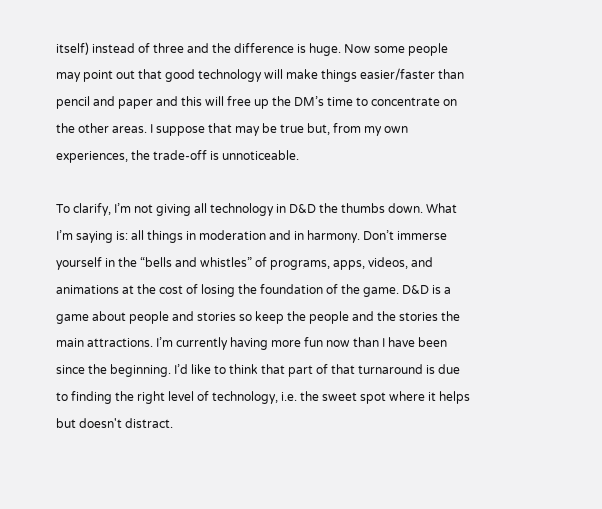itself) instead of three and the difference is huge. Now some people may point out that good technology will make things easier/faster than pencil and paper and this will free up the DM’s time to concentrate on the other areas. I suppose that may be true but, from my own experiences, the trade-off is unnoticeable.

To clarify, I’m not giving all technology in D&D the thumbs down. What I’m saying is: all things in moderation and in harmony. Don’t immerse yourself in the “bells and whistles” of programs, apps, videos, and animations at the cost of losing the foundation of the game. D&D is a game about people and stories so keep the people and the stories the main attractions. I’m currently having more fun now than I have been since the beginning. I’d like to think that part of that turnaround is due to finding the right level of technology, i.e. the sweet spot where it helps but doesn't distract.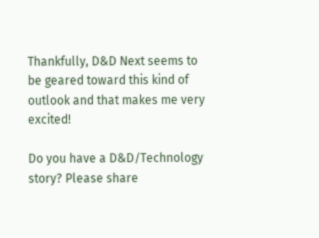Thankfully, D&D Next seems to be geared toward this kind of outlook and that makes me very excited!

Do you have a D&D/Technology story? Please share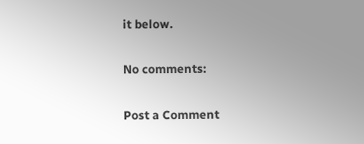it below.

No comments:

Post a Comment